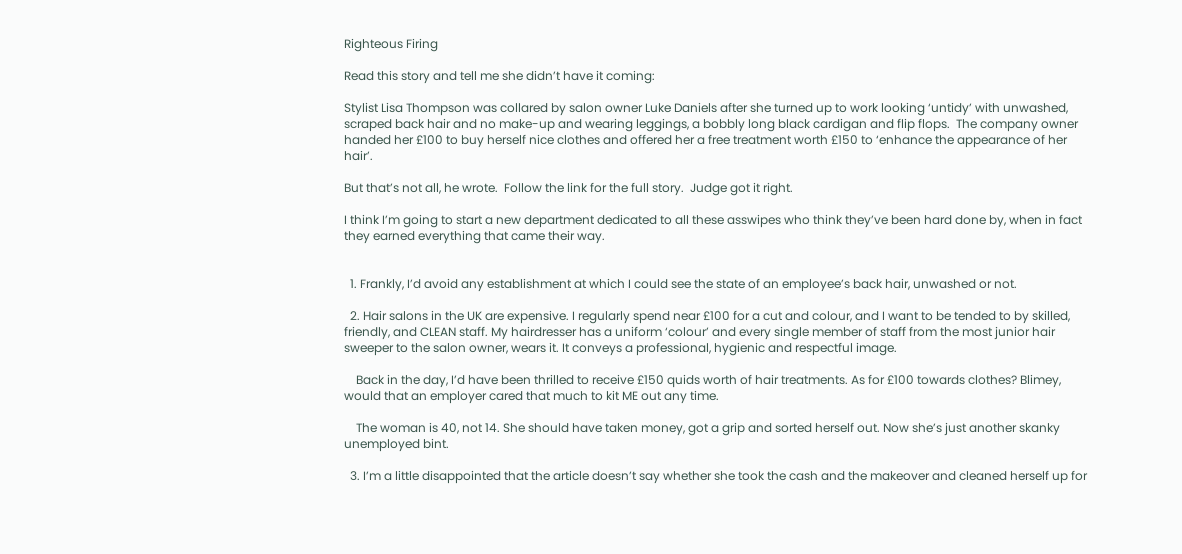Righteous Firing

Read this story and tell me she didn’t have it coming:

Stylist Lisa Thompson was collared by salon owner Luke Daniels after she turned up to work looking ‘untidy’ with unwashed, scraped back hair and no make-up and wearing leggings, a bobbly long black cardigan and flip flops.  The company owner handed her £100 to buy herself nice clothes and offered her a free treatment worth £150 to ‘enhance the appearance of her hair’.

But that’s not all, he wrote.  Follow the link for the full story.  Judge got it right.

I think I’m going to start a new department dedicated to all these asswipes who think they’ve been hard done by, when in fact they earned everything that came their way.


  1. Frankly, I’d avoid any establishment at which I could see the state of an employee’s back hair, unwashed or not.

  2. Hair salons in the UK are expensive. I regularly spend near £100 for a cut and colour, and I want to be tended to by skilled, friendly, and CLEAN staff. My hairdresser has a uniform ‘colour’ and every single member of staff from the most junior hair sweeper to the salon owner, wears it. It conveys a professional, hygienic and respectful image.

    Back in the day, I’d have been thrilled to receive £150 quids worth of hair treatments. As for £100 towards clothes? Blimey, would that an employer cared that much to kit ME out any time.

    The woman is 40, not 14. She should have taken money, got a grip and sorted herself out. Now she’s just another skanky unemployed bint.

  3. I’m a little disappointed that the article doesn’t say whether she took the cash and the makeover and cleaned herself up for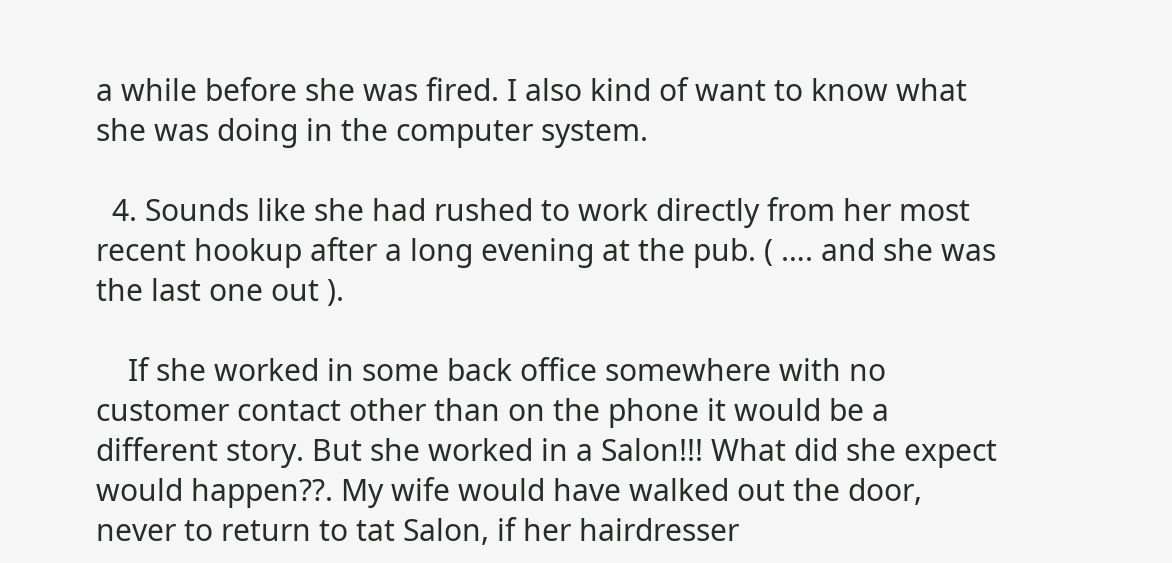a while before she was fired. I also kind of want to know what she was doing in the computer system.

  4. Sounds like she had rushed to work directly from her most recent hookup after a long evening at the pub. ( …. and she was the last one out ).

    If she worked in some back office somewhere with no customer contact other than on the phone it would be a different story. But she worked in a Salon!!! What did she expect would happen??. My wife would have walked out the door, never to return to tat Salon, if her hairdresser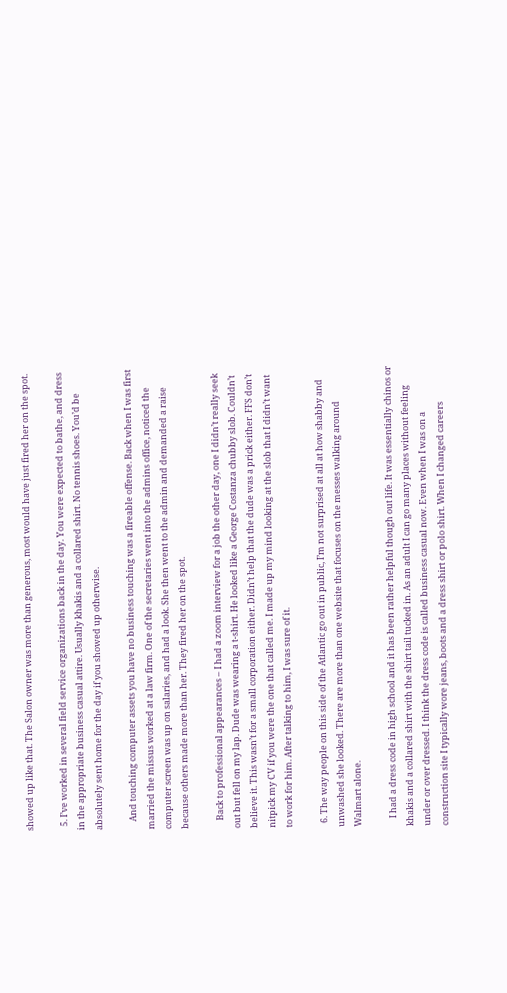showed up like that. The Salon owner was more than generous, most would have just fired her on the spot.

  5. I’ve worked in several field service organizations back in the day. You were expected to bathe, and dress in the appropriate business casual attire. Usually khakis and a collared shirt. No tennis shoes. You’d be absolutely sent home for the day if you showed up otherwise.

    And touching computer assets you have no business touching was a fireable offense. Back when I was first married the missus worked at a law firm. One of the secretaries went into the admins office, noticed the computer screen was up on salaries, and had a look. She then went to the admin and demanded a raise because others made more than her. They fired her on the spot.

    Back to professional appearances – I had a zoom interview for a job the other day, one I didn’t really seek out but fell on my lap. Dude was wearing a t-shirt. He looked like a George Costanza chubby slob. Couldn’t believe it. This wasn’t for a small corporation either. Didn’t help that the dude was a prick either. FFS don’t nitpick my CV if you were the one that called me. I made up my mind looking at the slob that I didn’t want to work for him. After talking to him, I was sure of it.

  6. The way people on this side of the Atlantic go out in public, I’m not surprised at all at how shabby and unwashed she looked. There are more than one website that focuses on the messes walking around Walmart alone.

    I had a dress code in high school and it has been rather helpful though out life. It was essentially chinos or khakis and a collared shirt with the shirt tail tucked in. As an adult I can go many places without feeling under or over dressed. I think the dress code is called business casual now. Even when I was on a construction site I typically wore jeans, boots and a dress shirt or polo shirt. When I changed careers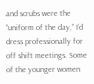and scrubs were the “uniform of the day,” I’d dress professionally for off shift meetings. Some of the younger women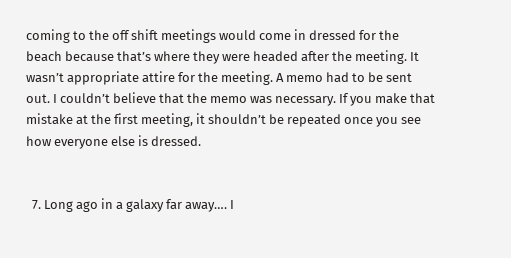coming to the off shift meetings would come in dressed for the beach because that’s where they were headed after the meeting. It wasn’t appropriate attire for the meeting. A memo had to be sent out. I couldn’t believe that the memo was necessary. If you make that mistake at the first meeting, it shouldn’t be repeated once you see how everyone else is dressed.


  7. Long ago in a galaxy far away…. I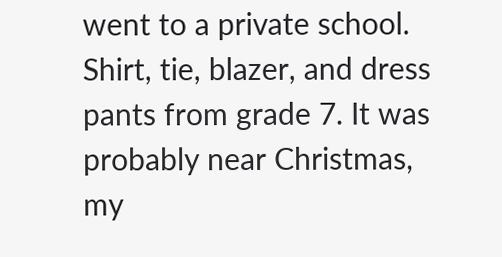went to a private school. Shirt, tie, blazer, and dress pants from grade 7. It was probably near Christmas, my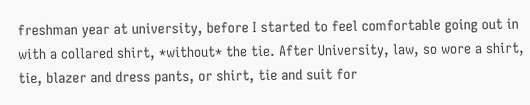freshman year at university, before I started to feel comfortable going out in with a collared shirt, *without* the tie. After University, law, so wore a shirt, tie, blazer and dress pants, or shirt, tie and suit for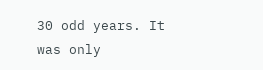30 odd years. It was only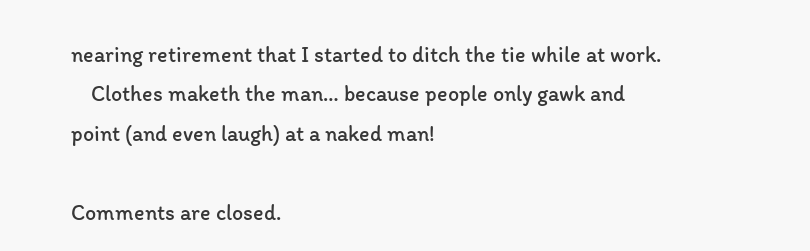nearing retirement that I started to ditch the tie while at work.
    Clothes maketh the man… because people only gawk and point (and even laugh) at a naked man!

Comments are closed.